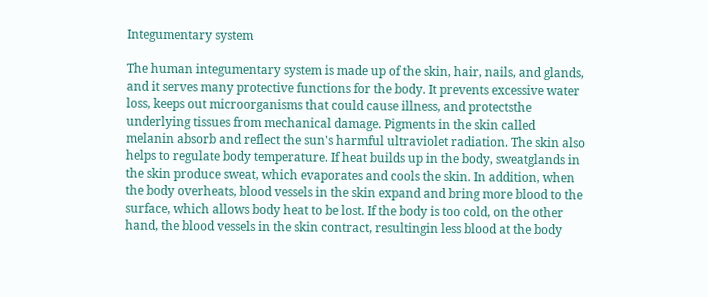Integumentary system

The human integumentary system is made up of the skin, hair, nails, and glands, and it serves many protective functions for the body. It prevents excessive water loss, keeps out microorganisms that could cause illness, and protectsthe underlying tissues from mechanical damage. Pigments in the skin called melanin absorb and reflect the sun's harmful ultraviolet radiation. The skin also helps to regulate body temperature. If heat builds up in the body, sweatglands in the skin produce sweat, which evaporates and cools the skin. In addition, when the body overheats, blood vessels in the skin expand and bring more blood to the surface, which allows body heat to be lost. If the body is too cold, on the other hand, the blood vessels in the skin contract, resultingin less blood at the body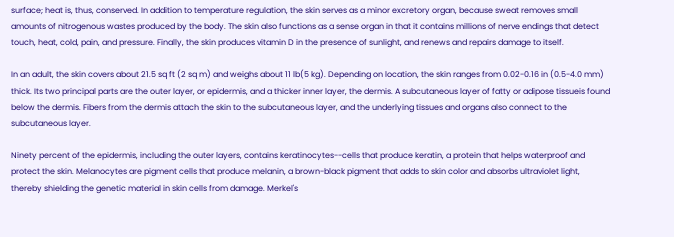surface; heat is, thus, conserved. In addition to temperature regulation, the skin serves as a minor excretory organ, because sweat removes small amounts of nitrogenous wastes produced by the body. The skin also functions as a sense organ in that it contains millions of nerve endings that detect touch, heat, cold, pain, and pressure. Finally, the skin produces vitamin D in the presence of sunlight, and renews and repairs damage to itself.

In an adult, the skin covers about 21.5 sq ft (2 sq m) and weighs about 11 lb(5 kg). Depending on location, the skin ranges from 0.02-0.16 in (0.5-4.0 mm) thick. Its two principal parts are the outer layer, or epidermis, and a thicker inner layer, the dermis. A subcutaneous layer of fatty or adipose tissueis found below the dermis. Fibers from the dermis attach the skin to the subcutaneous layer, and the underlying tissues and organs also connect to the subcutaneous layer.

Ninety percent of the epidermis, including the outer layers, contains keratinocytes--cells that produce keratin, a protein that helps waterproof and protect the skin. Melanocytes are pigment cells that produce melanin, a brown-black pigment that adds to skin color and absorbs ultraviolet light, thereby shielding the genetic material in skin cells from damage. Merkel's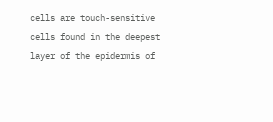cells are touch-sensitive cells found in the deepest layer of the epidermis of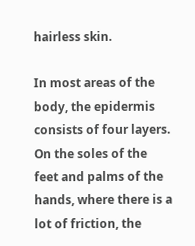hairless skin.

In most areas of the body, the epidermis consists of four layers. On the soles of the feet and palms of the hands, where there is a lot of friction, the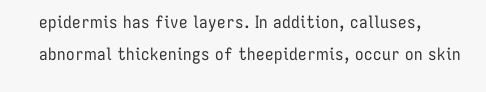epidermis has five layers. In addition, calluses, abnormal thickenings of theepidermis, occur on skin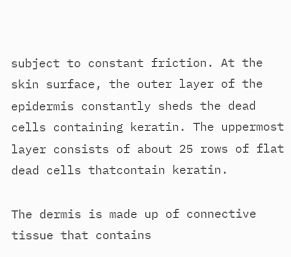subject to constant friction. At the skin surface, the outer layer of the epidermis constantly sheds the dead cells containing keratin. The uppermost layer consists of about 25 rows of flat dead cells thatcontain keratin.

The dermis is made up of connective tissue that contains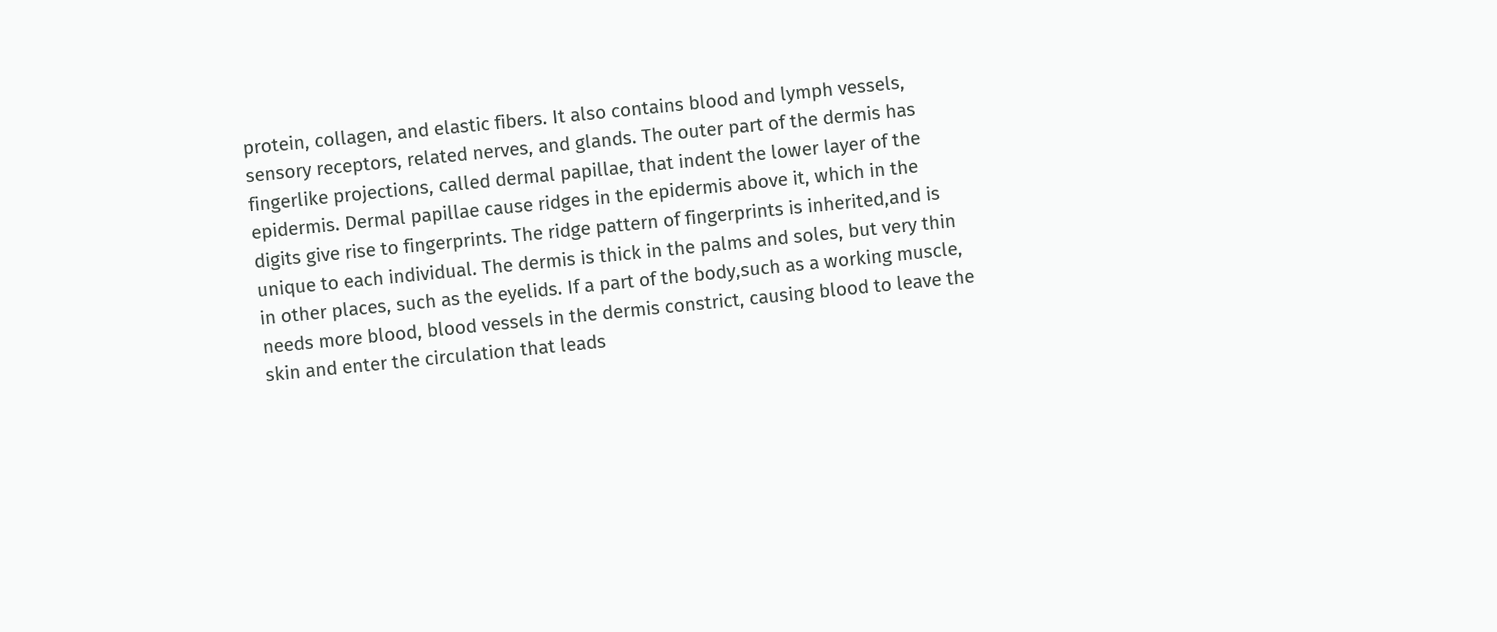protein, collagen, and elastic fibers. It also contains blood and lymph vessels, sensory receptors, related nerves, and glands. The outer part of the dermis has fingerlike projections, called dermal papillae, that indent the lower layer of the epidermis. Dermal papillae cause ridges in the epidermis above it, which in the digits give rise to fingerprints. The ridge pattern of fingerprints is inherited,and is unique to each individual. The dermis is thick in the palms and soles, but very thin in other places, such as the eyelids. If a part of the body,such as a working muscle, needs more blood, blood vessels in the dermis constrict, causing blood to leave the skin and enter the circulation that leads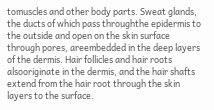tomuscles and other body parts. Sweat glands, the ducts of which pass throughthe epidermis to the outside and open on the skin surface through pores, areembedded in the deep layers of the dermis. Hair follicles and hair roots alsooriginate in the dermis, and the hair shafts extend from the hair root through the skin layers to the surface.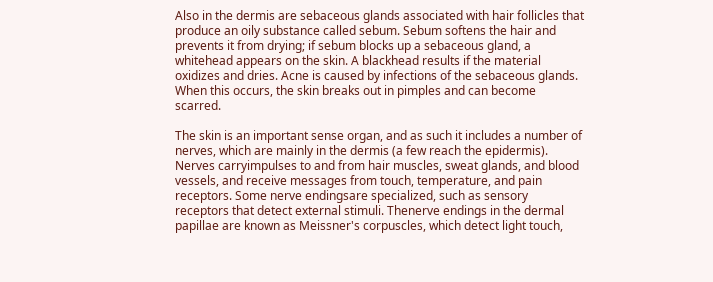Also in the dermis are sebaceous glands associated with hair follicles that produce an oily substance called sebum. Sebum softens the hair and prevents it from drying; if sebum blocks up a sebaceous gland, a whitehead appears on the skin. A blackhead results if the material oxidizes and dries. Acne is caused by infections of the sebaceous glands. When this occurs, the skin breaks out in pimples and can become scarred.

The skin is an important sense organ, and as such it includes a number of nerves, which are mainly in the dermis (a few reach the epidermis). Nerves carryimpulses to and from hair muscles, sweat glands, and blood vessels, and receive messages from touch, temperature, and pain receptors. Some nerve endingsare specialized, such as sensory receptors that detect external stimuli. Thenerve endings in the dermal papillae are known as Meissner's corpuscles, which detect light touch,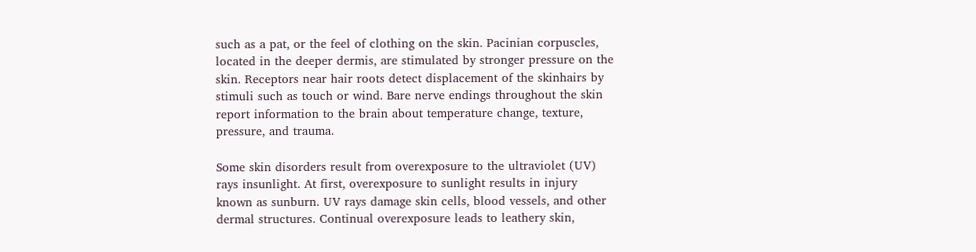such as a pat, or the feel of clothing on the skin. Pacinian corpuscles, located in the deeper dermis, are stimulated by stronger pressure on the skin. Receptors near hair roots detect displacement of the skinhairs by stimuli such as touch or wind. Bare nerve endings throughout the skin report information to the brain about temperature change, texture, pressure, and trauma.

Some skin disorders result from overexposure to the ultraviolet (UV) rays insunlight. At first, overexposure to sunlight results in injury known as sunburn. UV rays damage skin cells, blood vessels, and other dermal structures. Continual overexposure leads to leathery skin,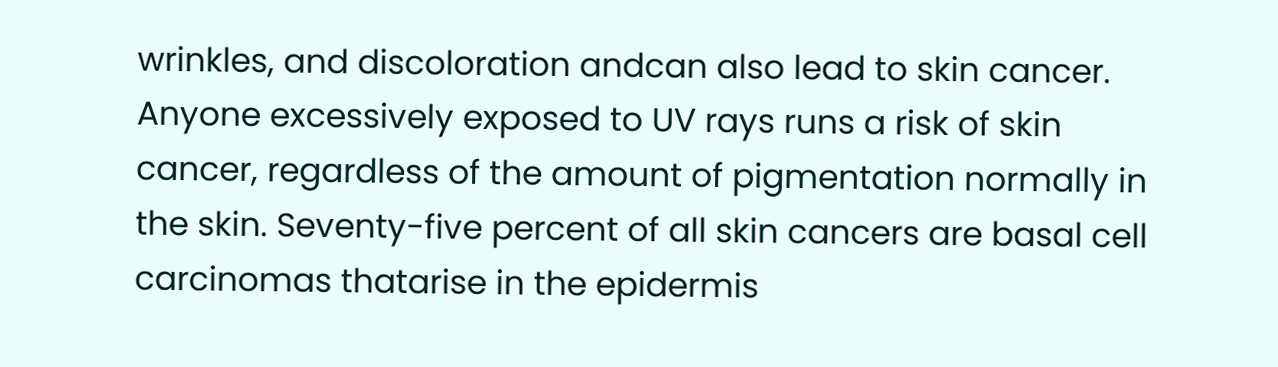wrinkles, and discoloration andcan also lead to skin cancer. Anyone excessively exposed to UV rays runs a risk of skin cancer, regardless of the amount of pigmentation normally in the skin. Seventy-five percent of all skin cancers are basal cell carcinomas thatarise in the epidermis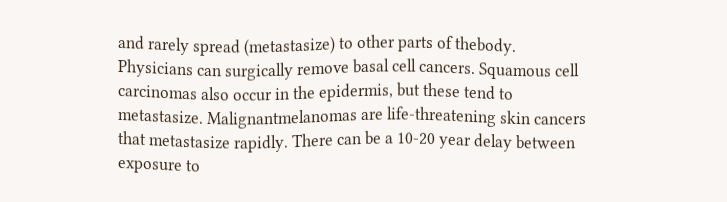and rarely spread (metastasize) to other parts of thebody. Physicians can surgically remove basal cell cancers. Squamous cell carcinomas also occur in the epidermis, but these tend to metastasize. Malignantmelanomas are life-threatening skin cancers that metastasize rapidly. There can be a 10-20 year delay between exposure to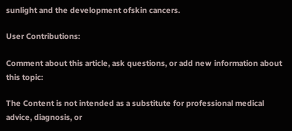sunlight and the development ofskin cancers.

User Contributions:

Comment about this article, ask questions, or add new information about this topic:

The Content is not intended as a substitute for professional medical advice, diagnosis, or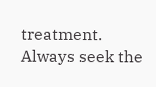treatment. Always seek the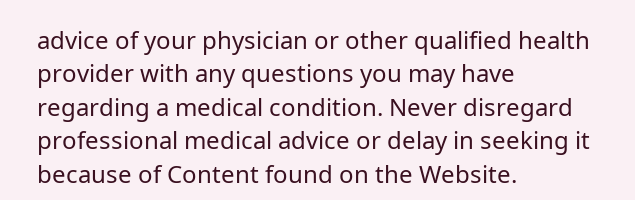advice of your physician or other qualified health provider with any questions you may have regarding a medical condition. Never disregard professional medical advice or delay in seeking it because of Content found on the Website.